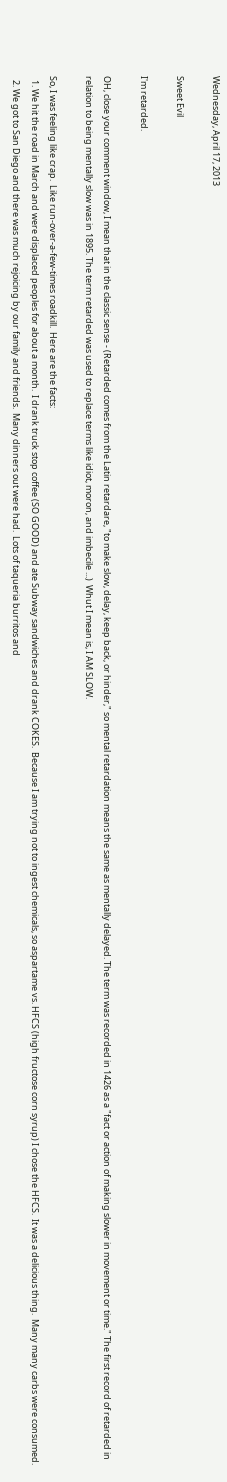Wednesday, April 17, 2013

Sweet Evil

I'm retarded.

OH, close your comment window, I mean that in the classic sense - (Retarded comes from the Latin retardare, "to make slow, delay, keep back, or hinder," so mental retardation means the same as mentally delayed. The term was recorded in 1426 as a "fact or action of making slower in movement or time." The first record of retarded in relation to being mentally slow was in 1895. The term retarded was used to replace terms like idiot, moron, and imbecile ...)  Whut I mean is, I AM SLOW.

So, I was feeling like crap.  Like run-over-a-few-times roadkill.  Here are the facts:
  1. We hit the road in March and were displaced peoples for about a month.  I drank truck stop coffee (SO GOOD) and ate Subway sandwiches and drank COKES.  Because I am trying not to ingest chemicals, so aspartame vs. HFCS (high fructose corn syrup) I chose the HFCS.  It was a delicious thing.  Many many carbs were consumed.
  2. We got to San Diego and there was much rejoicing by our family and friends.  Many dinners out were had.  Lots of taqueria burritos and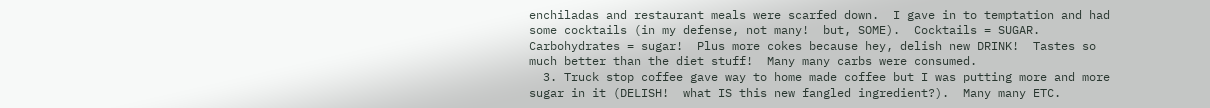enchiladas and restaurant meals were scarfed down.  I gave in to temptation and had some cocktails (in my defense, not many!  but, SOME).  Cocktails = SUGAR.  Carbohydrates = sugar!  Plus more cokes because hey, delish new DRINK!  Tastes so much better than the diet stuff!  Many many carbs were consumed.
  3. Truck stop coffee gave way to home made coffee but I was putting more and more sugar in it (DELISH!  what IS this new fangled ingredient?).  Many many ETC.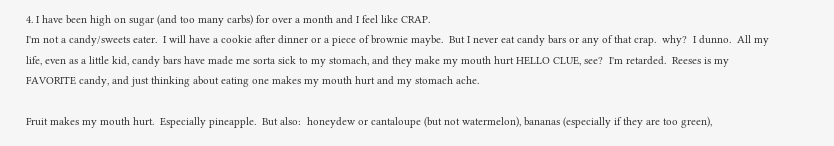4. I have been high on sugar (and too many carbs) for over a month and I feel like CRAP.
I'm not a candy/sweets eater.  I will have a cookie after dinner or a piece of brownie maybe.  But I never eat candy bars or any of that crap.  why?  I dunno.  All my life, even as a little kid, candy bars have made me sorta sick to my stomach, and they make my mouth hurt HELLO CLUE, see?  I'm retarded.  Reeses is my FAVORITE candy, and just thinking about eating one makes my mouth hurt and my stomach ache.

Fruit makes my mouth hurt.  Especially pineapple.  But also:  honeydew or cantaloupe (but not watermelon), bananas (especially if they are too green),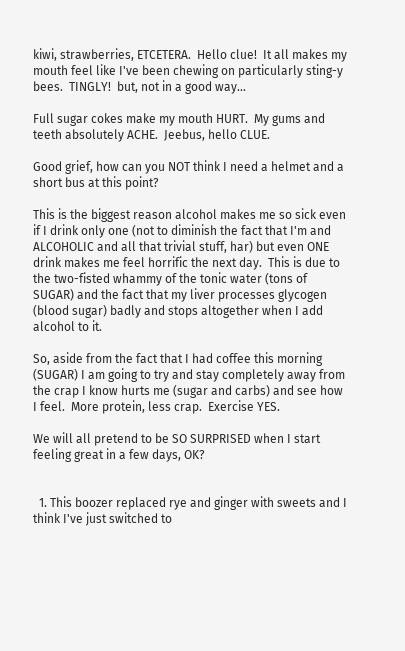kiwi, strawberries, ETCETERA.  Hello clue!  It all makes my mouth feel like I've been chewing on particularly sting-y bees.  TINGLY!  but, not in a good way...

Full sugar cokes make my mouth HURT.  My gums and teeth absolutely ACHE.  Jeebus, hello CLUE.

Good grief, how can you NOT think I need a helmet and a short bus at this point?

This is the biggest reason alcohol makes me so sick even if I drink only one (not to diminish the fact that I'm and ALCOHOLIC and all that trivial stuff, har) but even ONE drink makes me feel horrific the next day.  This is due to the two-fisted whammy of the tonic water (tons of SUGAR) and the fact that my liver processes glycogen (blood sugar) badly and stops altogether when I add alcohol to it.

So, aside from the fact that I had coffee this morning (SUGAR) I am going to try and stay completely away from the crap I know hurts me (sugar and carbs) and see how I feel.  More protein, less crap.  Exercise YES.

We will all pretend to be SO SURPRISED when I start feeling great in a few days, OK?


  1. This boozer replaced rye and ginger with sweets and I think I've just switched to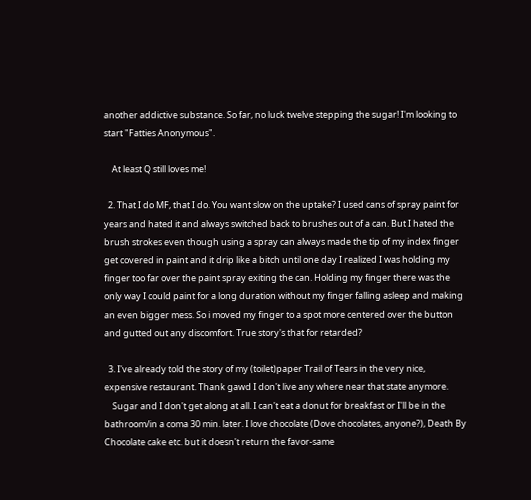another addictive substance. So far, no luck twelve stepping the sugar! I'm looking to start "Fatties Anonymous".

    At least Q still loves me!

  2. That I do MF, that I do. You want slow on the uptake? I used cans of spray paint for years and hated it and always switched back to brushes out of a can. But I hated the brush strokes even though using a spray can always made the tip of my index finger get covered in paint and it drip like a bitch until one day I realized I was holding my finger too far over the paint spray exiting the can. Holding my finger there was the only way I could paint for a long duration without my finger falling asleep and making an even bigger mess. So i moved my finger to a spot more centered over the button and gutted out any discomfort. True story's that for retarded?

  3. I've already told the story of my (toilet)paper Trail of Tears in the very nice, expensive restaurant. Thank gawd I don't live any where near that state anymore.
    Sugar and I don't get along at all. I can't eat a donut for breakfast or I'll be in the bathroom/in a coma 30 min. later. I love chocolate (Dove chocolates, anyone?), Death By Chocolate cake etc. but it doesn't return the favor-same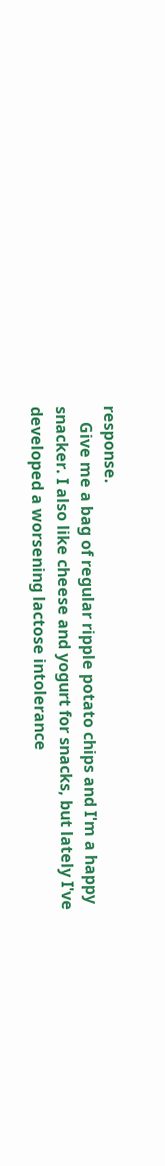response.
    Give me a bag of regular ripple potato chips and I'm a happy snacker. I also like cheese and yogurt for snacks, but lately I've developed a worsening lactose intolerance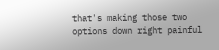that's making those two options down right painful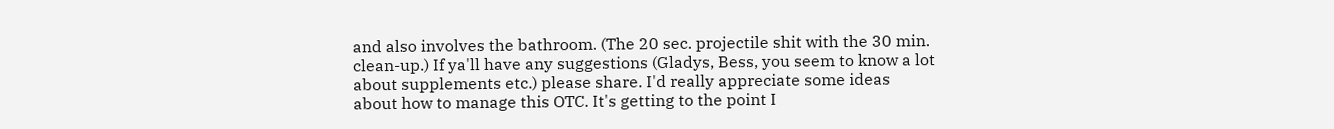and also involves the bathroom. (The 20 sec. projectile shit with the 30 min. clean-up.) If ya'll have any suggestions (Gladys, Bess, you seem to know a lot about supplements etc.) please share. I'd really appreciate some ideas about how to manage this OTC. It's getting to the point I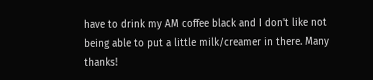have to drink my AM coffee black and I don't like not being able to put a little milk/creamer in there. Many thanks!